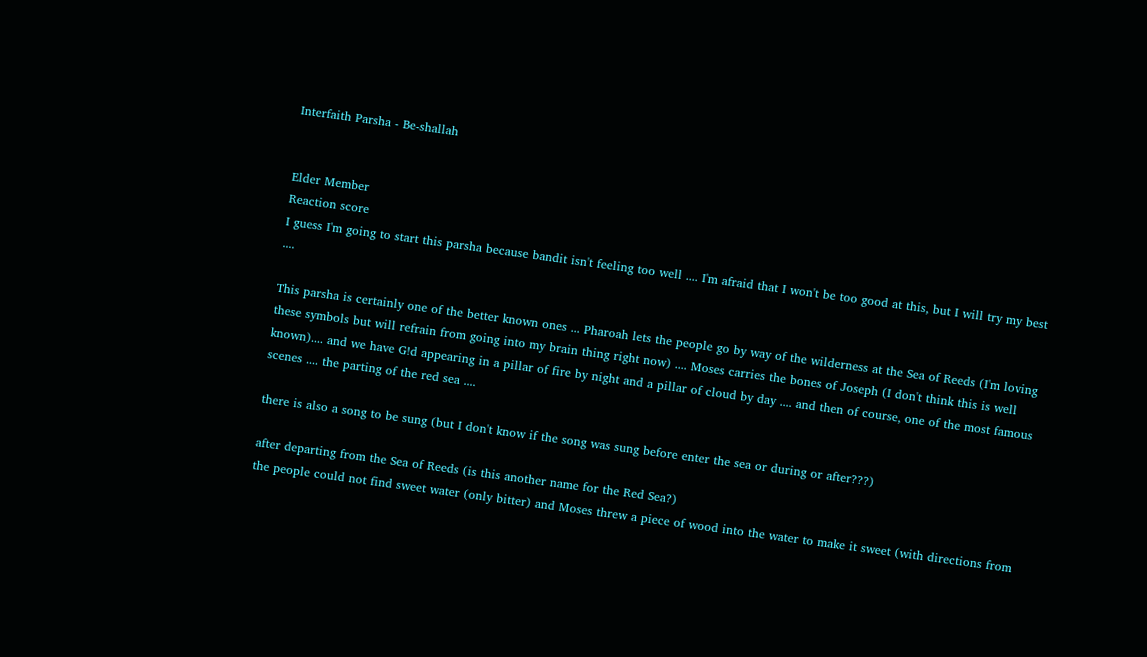Interfaith Parsha - Be-shallah


Elder Member
Reaction score
I guess I'm going to start this parsha because bandit isn't feeling too well .... I'm afraid that I won't be too good at this, but I will try my best ....

This parsha is certainly one of the better known ones ... Pharoah lets the people go by way of the wilderness at the Sea of Reeds (I'm loving these symbols but will refrain from going into my brain thing right now) .... Moses carries the bones of Joseph (I don't think this is well known).... and we have G!d appearing in a pillar of fire by night and a pillar of cloud by day .... and then of course, one of the most famous scenes .... the parting of the red sea ....

there is also a song to be sung (but I don't know if the song was sung before enter the sea or during or after???)

after departing from the Sea of Reeds (is this another name for the Red Sea?)
the people could not find sweet water (only bitter) and Moses threw a piece of wood into the water to make it sweet (with directions from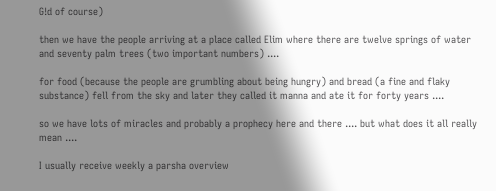G!d of course)

then we have the people arriving at a place called Elim where there are twelve springs of water and seventy palm trees (two important numbers) ....

for food (because the people are grumbling about being hungry) and bread (a fine and flaky substance) fell from the sky and later they called it manna and ate it for forty years ....

so we have lots of miracles and probably a prophecy here and there .... but what does it all really mean ....

I usually receive weekly a parsha overview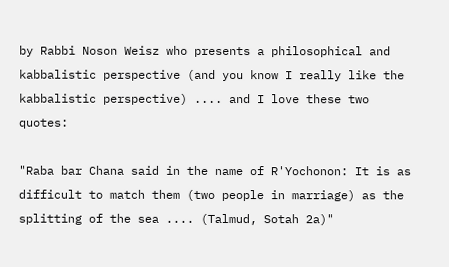by Rabbi Noson Weisz who presents a philosophical and kabbalistic perspective (and you know I really like the kabbalistic perspective) .... and I love these two quotes:

"Raba bar Chana said in the name of R'Yochonon: It is as difficult to match them (two people in marriage) as the splitting of the sea .... (Talmud, Sotah 2a)"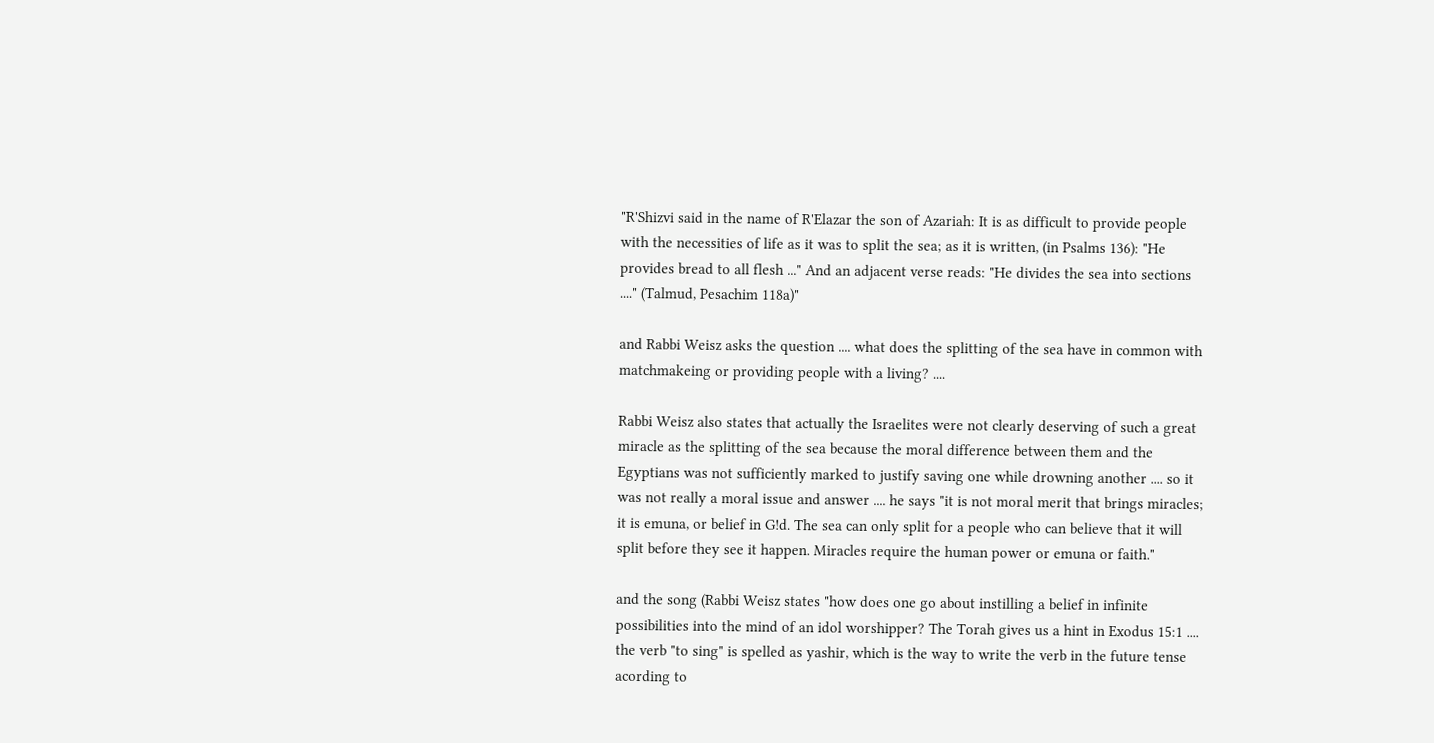"R'Shizvi said in the name of R'Elazar the son of Azariah: It is as difficult to provide people with the necessities of life as it was to split the sea; as it is written, (in Psalms 136): "He provides bread to all flesh ..." And an adjacent verse reads: "He divides the sea into sections ...." (Talmud, Pesachim 118a)"

and Rabbi Weisz asks the question .... what does the splitting of the sea have in common with matchmakeing or providing people with a living? ....

Rabbi Weisz also states that actually the Israelites were not clearly deserving of such a great miracle as the splitting of the sea because the moral difference between them and the Egyptians was not sufficiently marked to justify saving one while drowning another .... so it was not really a moral issue and answer .... he says "it is not moral merit that brings miracles; it is emuna, or belief in G!d. The sea can only split for a people who can believe that it will split before they see it happen. Miracles require the human power or emuna or faith."

and the song (Rabbi Weisz states "how does one go about instilling a belief in infinite possibilities into the mind of an idol worshipper? The Torah gives us a hint in Exodus 15:1 .... the verb "to sing" is spelled as yashir, which is the way to write the verb in the future tense acording to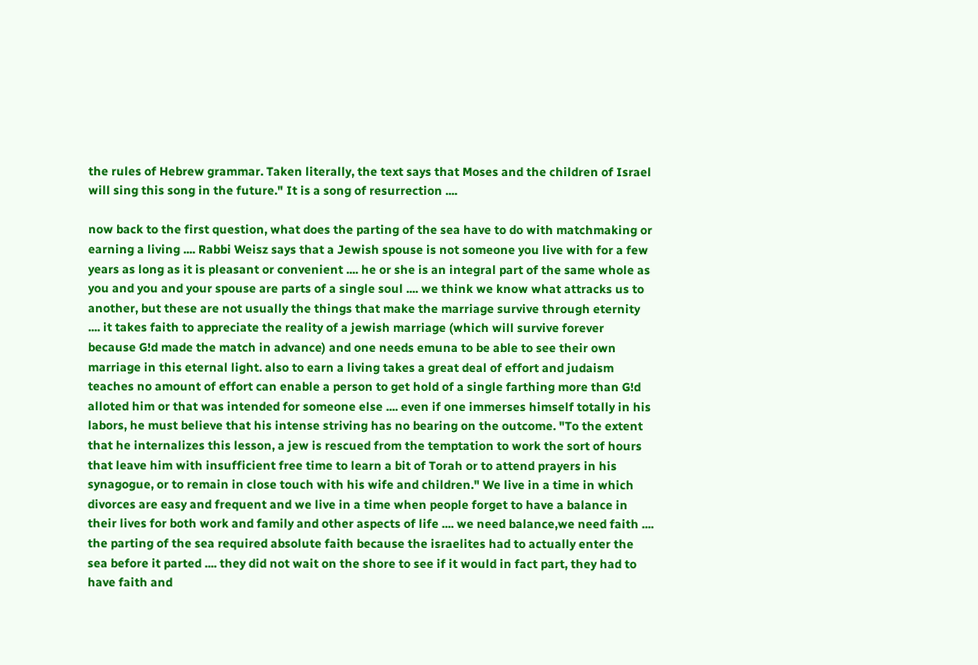the rules of Hebrew grammar. Taken literally, the text says that Moses and the children of Israel will sing this song in the future." It is a song of resurrection ....

now back to the first question, what does the parting of the sea have to do with matchmaking or earning a living .... Rabbi Weisz says that a Jewish spouse is not someone you live with for a few years as long as it is pleasant or convenient .... he or she is an integral part of the same whole as you and you and your spouse are parts of a single soul .... we think we know what attracks us to another, but these are not usually the things that make the marriage survive through eternity .... it takes faith to appreciate the reality of a jewish marriage (which will survive forever because G!d made the match in advance) and one needs emuna to be able to see their own marriage in this eternal light. also to earn a living takes a great deal of effort and judaism teaches no amount of effort can enable a person to get hold of a single farthing more than G!d alloted him or that was intended for someone else .... even if one immerses himself totally in his labors, he must believe that his intense striving has no bearing on the outcome. "To the extent that he internalizes this lesson, a jew is rescued from the temptation to work the sort of hours that leave him with insufficient free time to learn a bit of Torah or to attend prayers in his synagogue, or to remain in close touch with his wife and children." We live in a time in which divorces are easy and frequent and we live in a time when people forget to have a balance in their lives for both work and family and other aspects of life .... we need balance,we need faith .... the parting of the sea required absolute faith because the israelites had to actually enter the sea before it parted .... they did not wait on the shore to see if it would in fact part, they had to have faith and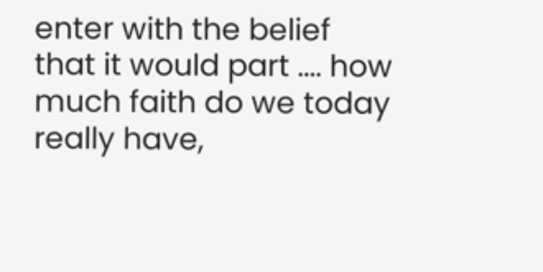enter with the belief that it would part .... how much faith do we today really have,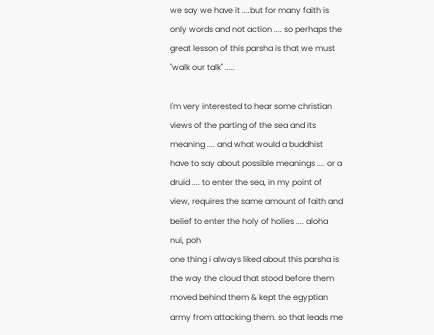we say we have it ....but for many faith is only words and not action .... so perhaps the great lesson of this parsha is that we must "walk our talk" .....

I'm very interested to hear some christian views of the parting of the sea and its meaning .... and what would a buddhist have to say about possible meanings .... or a druid .... to enter the sea, in my point of view, requires the same amount of faith and belief to enter the holy of holies .... aloha nui, poh
one thing i always liked about this parsha is the way the cloud that stood before them moved behind them & kept the egyptian army from attacking them. so that leads me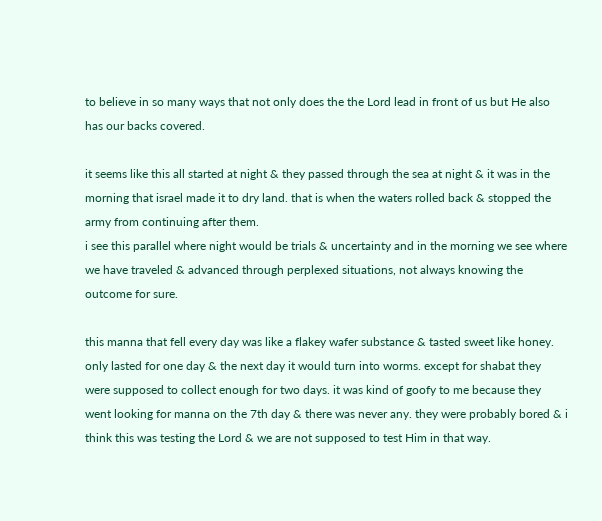to believe in so many ways that not only does the the Lord lead in front of us but He also has our backs covered.

it seems like this all started at night & they passed through the sea at night & it was in the morning that israel made it to dry land. that is when the waters rolled back & stopped the army from continuing after them.
i see this parallel where night would be trials & uncertainty and in the morning we see where we have traveled & advanced through perplexed situations, not always knowing the outcome for sure.

this manna that fell every day was like a flakey wafer substance & tasted sweet like honey. only lasted for one day & the next day it would turn into worms. except for shabat they were supposed to collect enough for two days. it was kind of goofy to me because they went looking for manna on the 7th day & there was never any. they were probably bored & i think this was testing the Lord & we are not supposed to test Him in that way.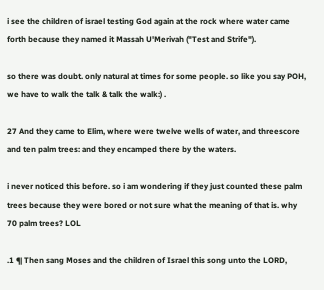i see the children of israel testing God again at the rock where water came forth because they named it Massah U'Merivah ("Test and Strife").

so there was doubt. only natural at times for some people. so like you say POH, we have to walk the talk & talk the walk:) .

27 And they came to Elim, where were twelve wells of water, and threescore and ten palm trees: and they encamped there by the waters.

i never noticed this before. so i am wondering if they just counted these palm trees because they were bored or not sure what the meaning of that is. why 70 palm trees? LOL

.1 ¶ Then sang Moses and the children of Israel this song unto the LORD,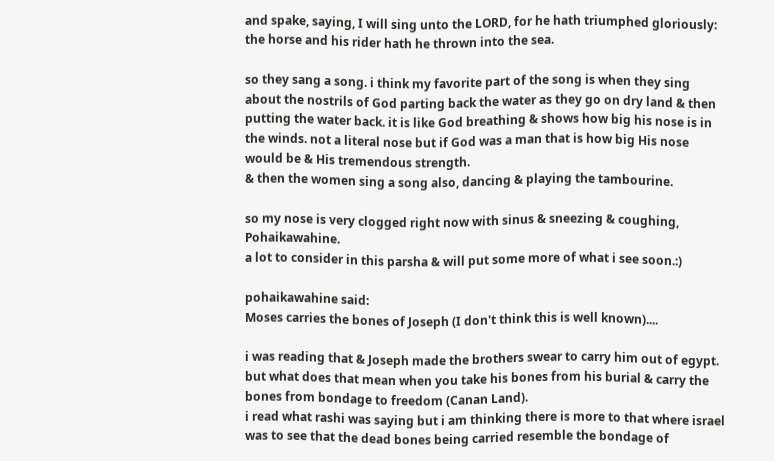and spake, saying, I will sing unto the LORD, for he hath triumphed gloriously: the horse and his rider hath he thrown into the sea.

so they sang a song. i think my favorite part of the song is when they sing about the nostrils of God parting back the water as they go on dry land & then putting the water back. it is like God breathing & shows how big his nose is in the winds. not a literal nose but if God was a man that is how big His nose would be & His tremendous strength.
& then the women sing a song also, dancing & playing the tambourine.

so my nose is very clogged right now with sinus & sneezing & coughing, Pohaikawahine.
a lot to consider in this parsha & will put some more of what i see soon.:)

pohaikawahine said:
Moses carries the bones of Joseph (I don't think this is well known)....

i was reading that & Joseph made the brothers swear to carry him out of egypt.
but what does that mean when you take his bones from his burial & carry the bones from bondage to freedom (Canan Land).
i read what rashi was saying but i am thinking there is more to that where israel was to see that the dead bones being carried resemble the bondage of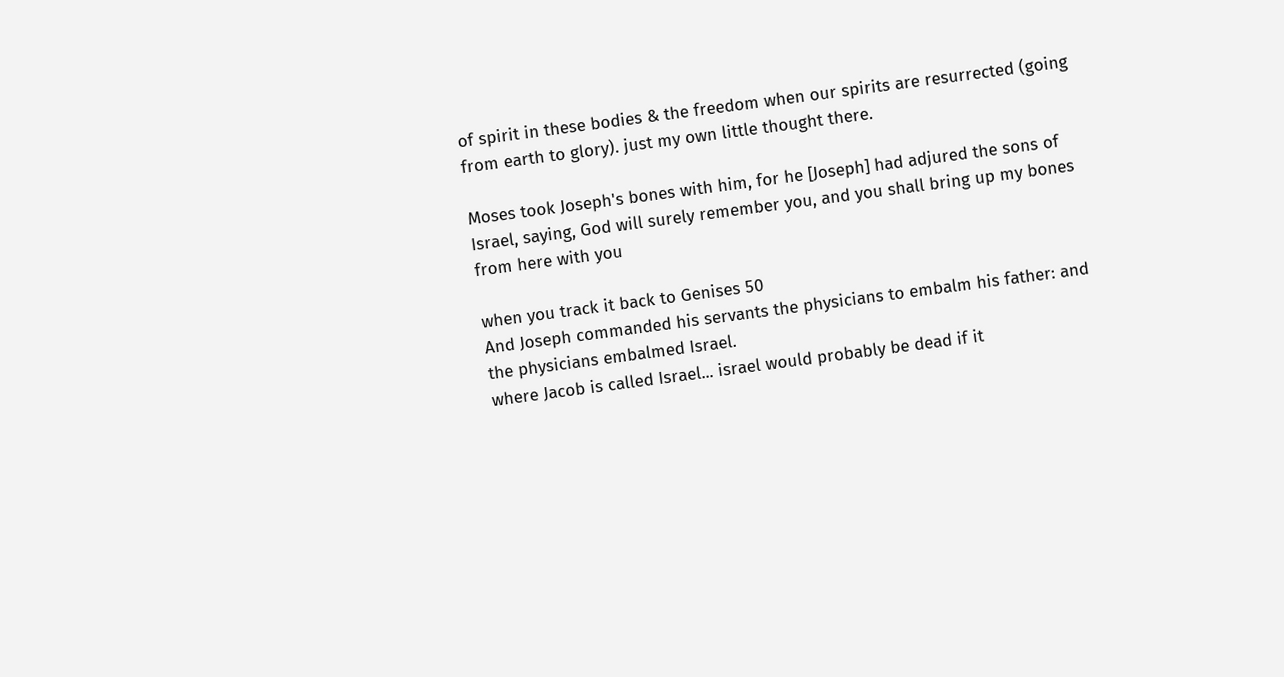of spirit in these bodies & the freedom when our spirits are resurrected (going from earth to glory). just my own little thought there.

Moses took Joseph's bones with him, for he [Joseph] had adjured the sons of Israel, saying, God will surely remember you, and you shall bring up my bones from here with you

when you track it back to Genises 50
And Joseph commanded his servants the physicians to embalm his father: and the physicians embalmed Israel.
where Jacob is called Israel... israel would probably be dead if it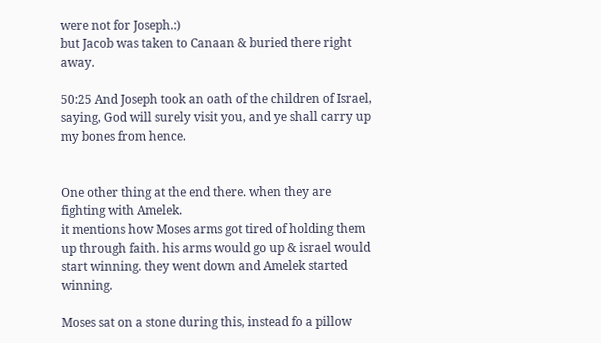were not for Joseph.:)
but Jacob was taken to Canaan & buried there right away.

50:25 And Joseph took an oath of the children of Israel, saying, God will surely visit you, and ye shall carry up my bones from hence.


One other thing at the end there. when they are fighting with Amelek.
it mentions how Moses arms got tired of holding them up through faith. his arms would go up & israel would start winning. they went down and Amelek started winning.

Moses sat on a stone during this, instead fo a pillow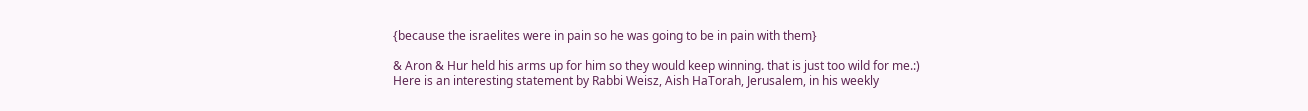{because the israelites were in pain so he was going to be in pain with them}

& Aron & Hur held his arms up for him so they would keep winning. that is just too wild for me.:)
Here is an interesting statement by Rabbi Weisz, Aish HaTorah, Jerusalem, in his weekly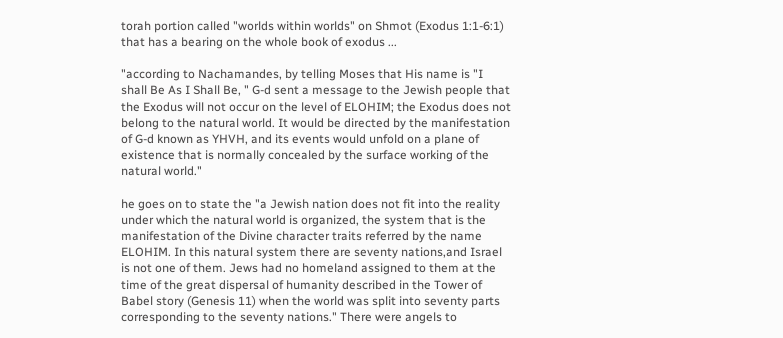torah portion called "worlds within worlds" on Shmot (Exodus 1:1-6:1) that has a bearing on the whole book of exodus ...

"according to Nachamandes, by telling Moses that His name is "I shall Be As I Shall Be, " G-d sent a message to the Jewish people that the Exodus will not occur on the level of ELOHIM; the Exodus does not belong to the natural world. It would be directed by the manifestation of G-d known as YHVH, and its events would unfold on a plane of existence that is normally concealed by the surface working of the natural world."

he goes on to state the "a Jewish nation does not fit into the reality under which the natural world is organized, the system that is the manifestation of the Divine character traits referred by the name ELOHIM. In this natural system there are seventy nations,and Israel is not one of them. Jews had no homeland assigned to them at the time of the great dispersal of humanity described in the Tower of Babel story (Genesis 11) when the world was split into seventy parts corresponding to the seventy nations." There were angels to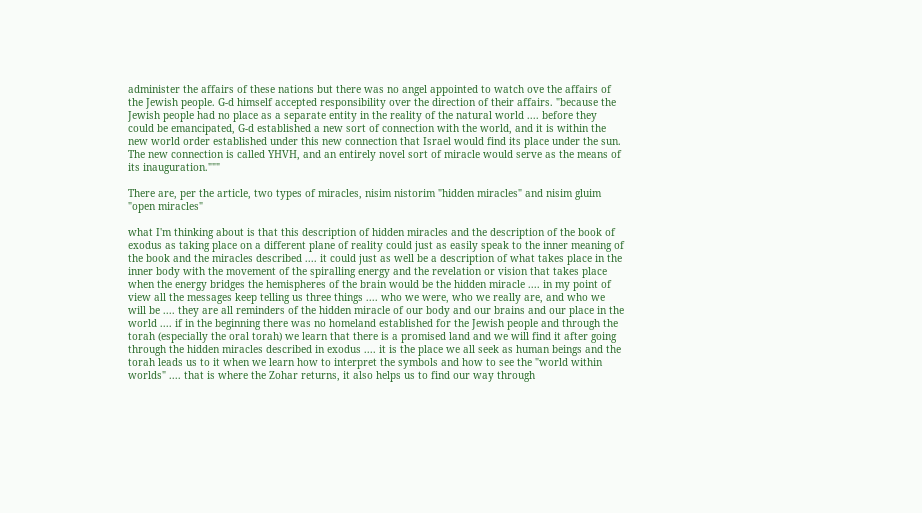administer the affairs of these nations but there was no angel appointed to watch ove the affairs of the Jewish people. G-d himself accepted responsibility over the direction of their affairs. "because the Jewish people had no place as a separate entity in the reality of the natural world .... before they could be emancipated, G-d established a new sort of connection with the world, and it is within the new world order established under this new connection that Israel would find its place under the sun. The new connection is called YHVH, and an entirely novel sort of miracle would serve as the means of its inauguration."""

There are, per the article, two types of miracles, nisim nistorim "hidden miracles" and nisim gluim "open miracles"

what I'm thinking about is that this description of hidden miracles and the description of the book of exodus as taking place on a different plane of reality could just as easily speak to the inner meaning of the book and the miracles described .... it could just as well be a description of what takes place in the inner body with the movement of the spiralling energy and the revelation or vision that takes place when the energy bridges the hemispheres of the brain would be the hidden miracle .... in my point of view all the messages keep telling us three things .... who we were, who we really are, and who we will be .... they are all reminders of the hidden miracle of our body and our brains and our place in the world .... if in the beginning there was no homeland established for the Jewish people and through the torah (especially the oral torah) we learn that there is a promised land and we will find it after going through the hidden miracles described in exodus .... it is the place we all seek as human beings and the torah leads us to it when we learn how to interpret the symbols and how to see the "world within worlds" .... that is where the Zohar returns, it also helps us to find our way through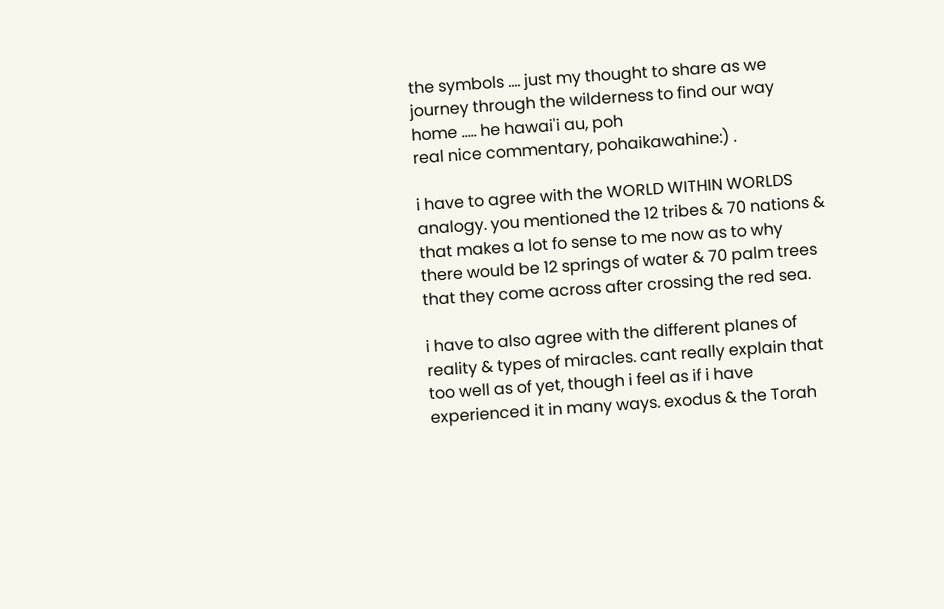the symbols .... just my thought to share as we journey through the wilderness to find our way home ..... he hawai'i au, poh
real nice commentary, pohaikawahine:) .

i have to agree with the WORLD WITHIN WORLDS analogy. you mentioned the 12 tribes & 70 nations & that makes a lot fo sense to me now as to why there would be 12 springs of water & 70 palm trees that they come across after crossing the red sea.

i have to also agree with the different planes of reality & types of miracles. cant really explain that too well as of yet, though i feel as if i have experienced it in many ways. exodus & the Torah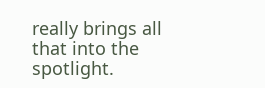really brings all that into the spotlight.